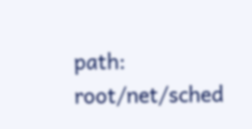path: root/net/sched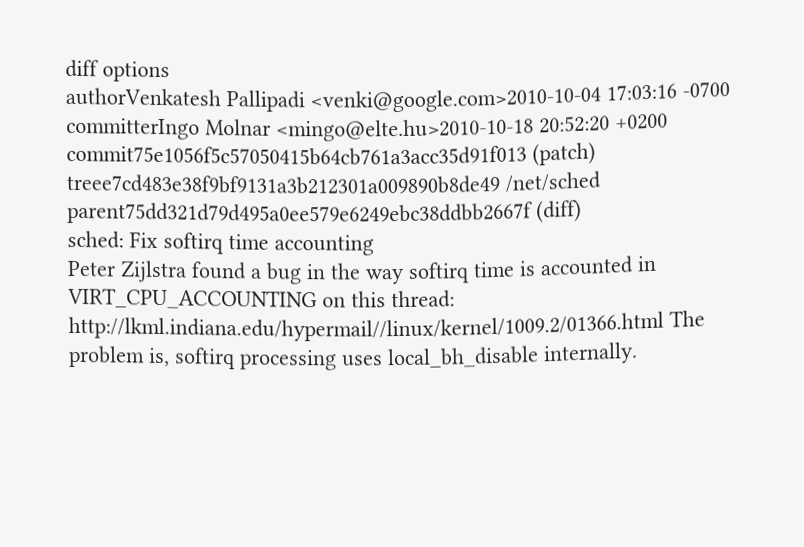diff options
authorVenkatesh Pallipadi <venki@google.com>2010-10-04 17:03:16 -0700
committerIngo Molnar <mingo@elte.hu>2010-10-18 20:52:20 +0200
commit75e1056f5c57050415b64cb761a3acc35d91f013 (patch)
treee7cd483e38f9bf9131a3b212301a009890b8de49 /net/sched
parent75dd321d79d495a0ee579e6249ebc38ddbb2667f (diff)
sched: Fix softirq time accounting
Peter Zijlstra found a bug in the way softirq time is accounted in VIRT_CPU_ACCOUNTING on this thread: http://lkml.indiana.edu/hypermail//linux/kernel/1009.2/01366.html The problem is, softirq processing uses local_bh_disable internally.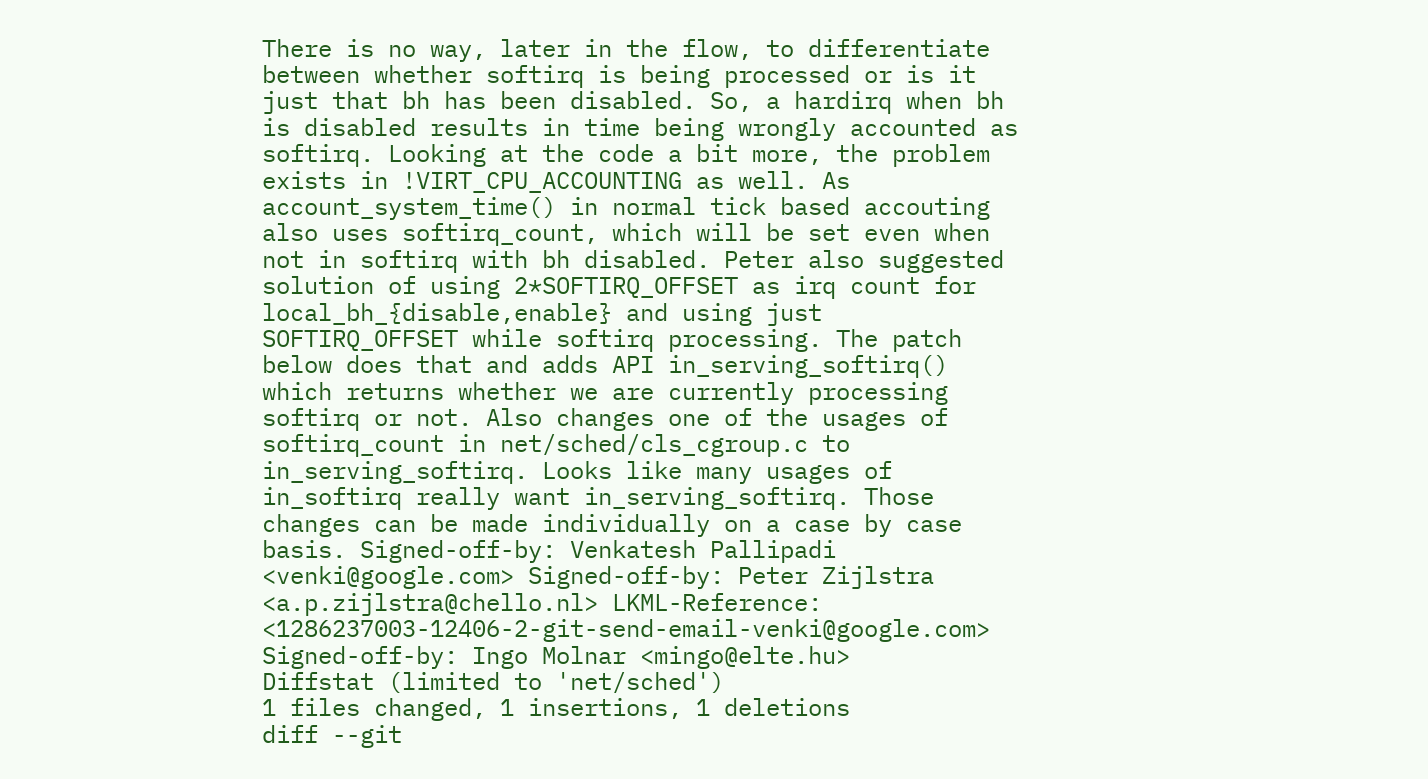There is no way, later in the flow, to differentiate between whether softirq is being processed or is it just that bh has been disabled. So, a hardirq when bh is disabled results in time being wrongly accounted as softirq. Looking at the code a bit more, the problem exists in !VIRT_CPU_ACCOUNTING as well. As account_system_time() in normal tick based accouting also uses softirq_count, which will be set even when not in softirq with bh disabled. Peter also suggested solution of using 2*SOFTIRQ_OFFSET as irq count for local_bh_{disable,enable} and using just SOFTIRQ_OFFSET while softirq processing. The patch below does that and adds API in_serving_softirq() which returns whether we are currently processing softirq or not. Also changes one of the usages of softirq_count in net/sched/cls_cgroup.c to in_serving_softirq. Looks like many usages of in_softirq really want in_serving_softirq. Those changes can be made individually on a case by case basis. Signed-off-by: Venkatesh Pallipadi <venki@google.com> Signed-off-by: Peter Zijlstra <a.p.zijlstra@chello.nl> LKML-Reference: <1286237003-12406-2-git-send-email-venki@google.com> Signed-off-by: Ingo Molnar <mingo@elte.hu>
Diffstat (limited to 'net/sched')
1 files changed, 1 insertions, 1 deletions
diff --git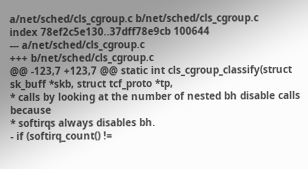a/net/sched/cls_cgroup.c b/net/sched/cls_cgroup.c
index 78ef2c5e130..37dff78e9cb 100644
--- a/net/sched/cls_cgroup.c
+++ b/net/sched/cls_cgroup.c
@@ -123,7 +123,7 @@ static int cls_cgroup_classify(struct sk_buff *skb, struct tcf_proto *tp,
* calls by looking at the number of nested bh disable calls because
* softirqs always disables bh.
- if (softirq_count() !=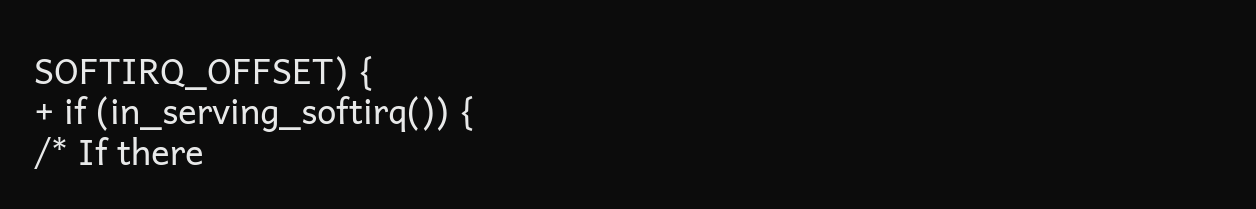SOFTIRQ_OFFSET) {
+ if (in_serving_softirq()) {
/* If there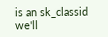is an sk_classid we'll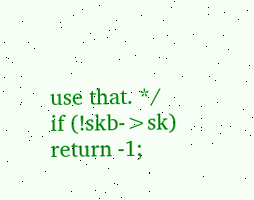use that. */
if (!skb->sk)
return -1;